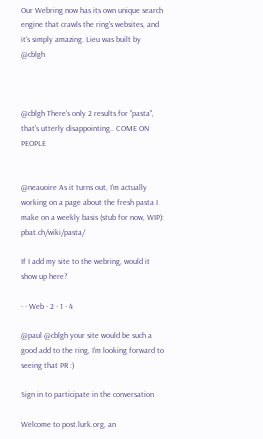Our Webring now has its own unique search engine that crawls the ring's websites, and it's simply amazing. Lieu was built by @cblgh



@cblgh There's only 2 results for "pasta", that's utterly disappointing.. COME ON PEOPLE


@neauoire As it turns out, I'm actually working on a page about the fresh pasta I make on a weekly basis (stub for now, WIP): pbat.ch/wiki/pasta/

If I add my site to the webring, would it show up here?

· · Web · 2 · 1 · 4

@paul @cblgh your site would be such a good add to the ring, I'm looking forward to seeing that PR :)

Sign in to participate in the conversation

Welcome to post.lurk.org, an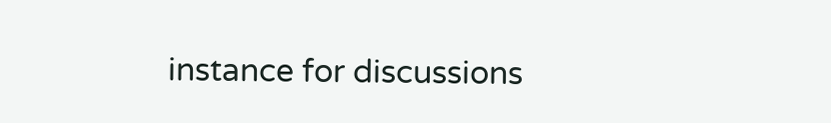instance for discussions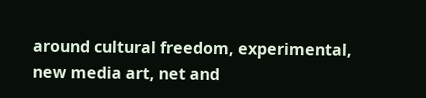around cultural freedom, experimental, new media art, net and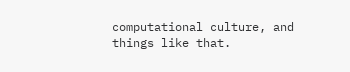computational culture, and things like that.